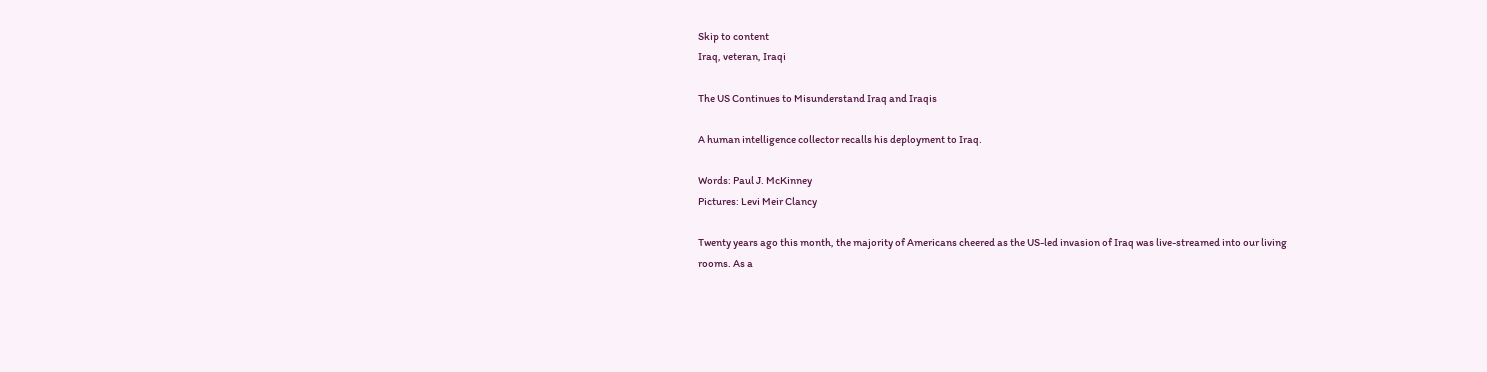Skip to content
Iraq, veteran, Iraqi

The US Continues to Misunderstand Iraq and Iraqis

A human intelligence collector recalls his deployment to Iraq.

Words: Paul J. McKinney
Pictures: Levi Meir Clancy

Twenty years ago this month, the majority of Americans cheered as the US-led invasion of Iraq was live-streamed into our living rooms. As a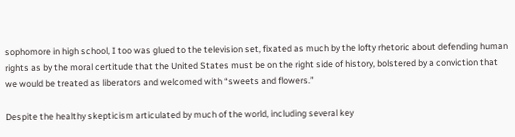sophomore in high school, I too was glued to the television set, fixated as much by the lofty rhetoric about defending human rights as by the moral certitude that the United States must be on the right side of history, bolstered by a conviction that we would be treated as liberators and welcomed with “sweets and flowers.”

Despite the healthy skepticism articulated by much of the world, including several key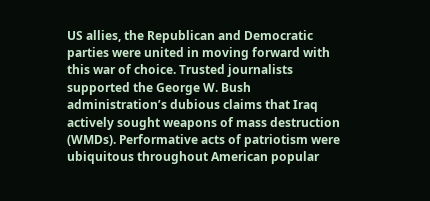US allies, the Republican and Democratic parties were united in moving forward with this war of choice. Trusted journalists supported the George W. Bush administration’s dubious claims that Iraq actively sought weapons of mass destruction (WMDs). Performative acts of patriotism were ubiquitous throughout American popular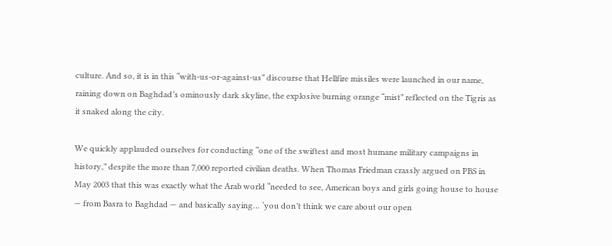culture. And so, it is in this “with-us-or-against-us” discourse that Hellfire missiles were launched in our name, raining down on Baghdad’s ominously dark skyline, the explosive burning orange “mist” reflected on the Tigris as it snaked along the city.

We quickly applauded ourselves for conducting “one of the swiftest and most humane military campaigns in history,” despite the more than 7,000 reported civilian deaths. When Thomas Friedman crassly argued on PBS in May 2003 that this was exactly what the Arab world “needed to see, American boys and girls going house to house — from Basra to Baghdad — and basically saying… ‘you don’t think we care about our open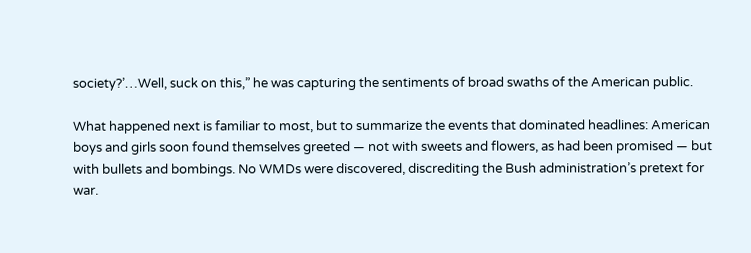society?’…Well, suck on this,” he was capturing the sentiments of broad swaths of the American public.

What happened next is familiar to most, but to summarize the events that dominated headlines: American boys and girls soon found themselves greeted — not with sweets and flowers, as had been promised — but with bullets and bombings. No WMDs were discovered, discrediting the Bush administration’s pretext for war.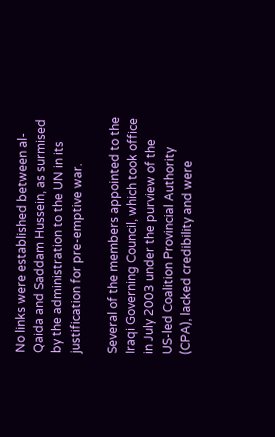No links were established between al-Qaida and Saddam Hussein, as surmised by the administration to the UN in its justification for pre-emptive war.

Several of the members appointed to the Iraqi Governing Council, which took office in July 2003 under the purview of the US-led Coalition Provincial Authority (CPA), lacked credibility and were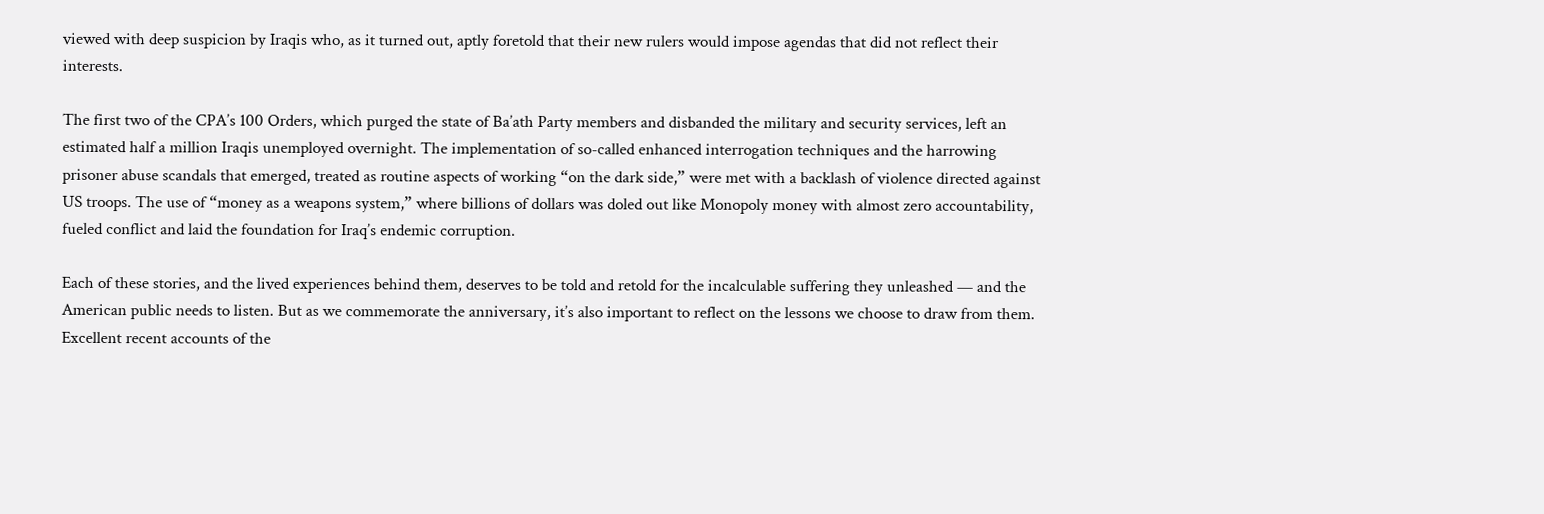viewed with deep suspicion by Iraqis who, as it turned out, aptly foretold that their new rulers would impose agendas that did not reflect their interests.

The first two of the CPA’s 100 Orders, which purged the state of Ba’ath Party members and disbanded the military and security services, left an estimated half a million Iraqis unemployed overnight. The implementation of so-called enhanced interrogation techniques and the harrowing prisoner abuse scandals that emerged, treated as routine aspects of working “on the dark side,” were met with a backlash of violence directed against US troops. The use of “money as a weapons system,” where billions of dollars was doled out like Monopoly money with almost zero accountability, fueled conflict and laid the foundation for Iraq’s endemic corruption.

Each of these stories, and the lived experiences behind them, deserves to be told and retold for the incalculable suffering they unleashed — and the American public needs to listen. But as we commemorate the anniversary, it’s also important to reflect on the lessons we choose to draw from them. Excellent recent accounts of the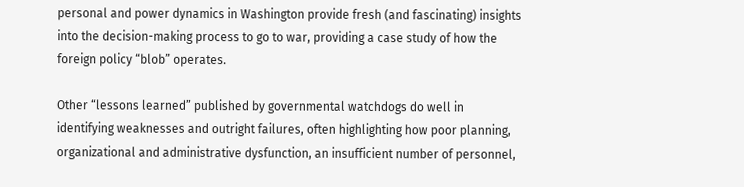personal and power dynamics in Washington provide fresh (and fascinating) insights into the decision-making process to go to war, providing a case study of how the foreign policy “blob” operates.

Other “lessons learned” published by governmental watchdogs do well in identifying weaknesses and outright failures, often highlighting how poor planning, organizational and administrative dysfunction, an insufficient number of personnel,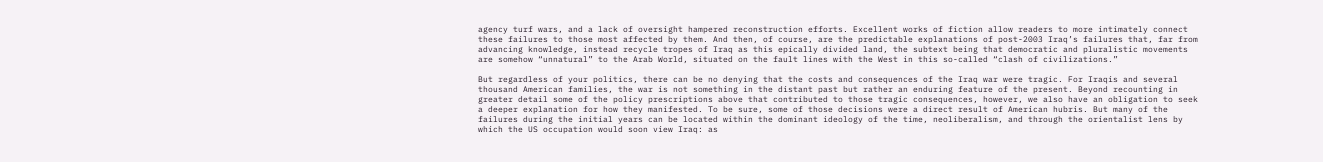agency turf wars, and a lack of oversight hampered reconstruction efforts. Excellent works of fiction allow readers to more intimately connect these failures to those most affected by them. And then, of course, are the predictable explanations of post-2003 Iraq’s failures that, far from advancing knowledge, instead recycle tropes of Iraq as this epically divided land, the subtext being that democratic and pluralistic movements are somehow “unnatural” to the Arab World, situated on the fault lines with the West in this so-called “clash of civilizations.”

But regardless of your politics, there can be no denying that the costs and consequences of the Iraq war were tragic. For Iraqis and several thousand American families, the war is not something in the distant past but rather an enduring feature of the present. Beyond recounting in greater detail some of the policy prescriptions above that contributed to those tragic consequences, however, we also have an obligation to seek a deeper explanation for how they manifested. To be sure, some of those decisions were a direct result of American hubris. But many of the failures during the initial years can be located within the dominant ideology of the time, neoliberalism, and through the orientalist lens by which the US occupation would soon view Iraq: as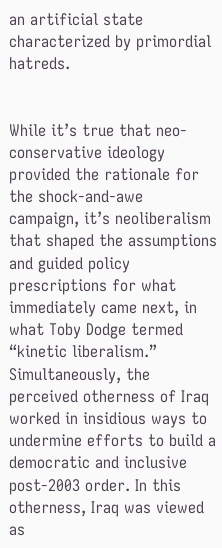an artificial state characterized by primordial hatreds.


While it’s true that neo-conservative ideology provided the rationale for the shock-and-awe campaign, it’s neoliberalism that shaped the assumptions and guided policy prescriptions for what immediately came next, in what Toby Dodge termed “kinetic liberalism.” Simultaneously, the perceived otherness of Iraq worked in insidious ways to undermine efforts to build a democratic and inclusive post-2003 order. In this otherness, Iraq was viewed as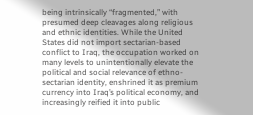being intrinsically “fragmented,” with presumed deep cleavages along religious and ethnic identities. While the United States did not import sectarian-based conflict to Iraq, the occupation worked on many levels to unintentionally elevate the political and social relevance of ethno-sectarian identity, enshrined it as premium currency into Iraq’s political economy, and increasingly reified it into public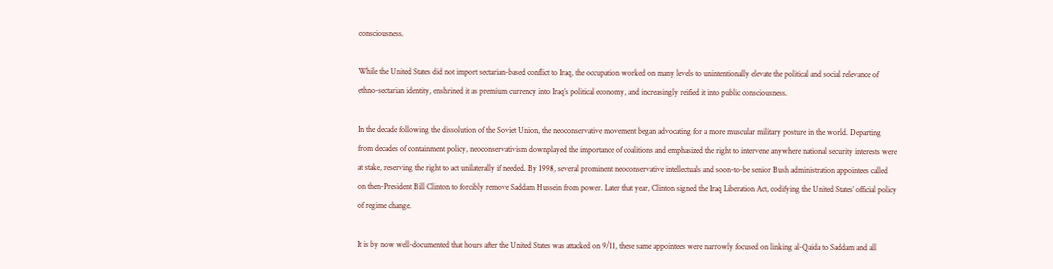consciousness.

While the United States did not import sectarian-based conflict to Iraq, the occupation worked on many levels to unintentionally elevate the political and social relevance of ethno-sectarian identity, enshrined it as premium currency into Iraq’s political economy, and increasingly reified it into public consciousness.

In the decade following the dissolution of the Soviet Union, the neoconservative movement began advocating for a more muscular military posture in the world. Departing from decades of containment policy, neoconservativism downplayed the importance of coalitions and emphasized the right to intervene anywhere national security interests were at stake, reserving the right to act unilaterally if needed. By 1998, several prominent neoconservative intellectuals and soon-to-be senior Bush administration appointees called on then-President Bill Clinton to forcibly remove Saddam Hussein from power. Later that year, Clinton signed the Iraq Liberation Act, codifying the United States’ official policy of regime change.

It is by now well-documented that hours after the United States was attacked on 9/11, these same appointees were narrowly focused on linking al-Qaida to Saddam and all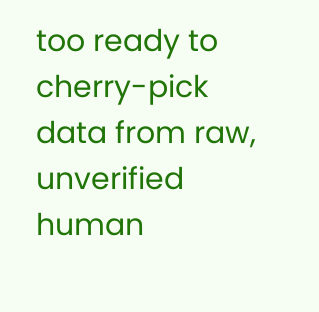too ready to cherry-pick data from raw, unverified human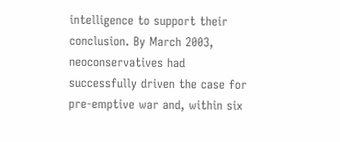intelligence to support their conclusion. By March 2003, neoconservatives had successfully driven the case for pre-emptive war and, within six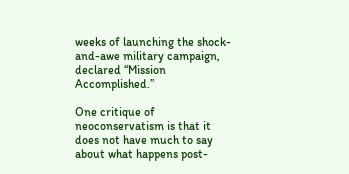weeks of launching the shock-and-awe military campaign, declared “Mission Accomplished.”

One critique of neoconservatism is that it does not have much to say about what happens post-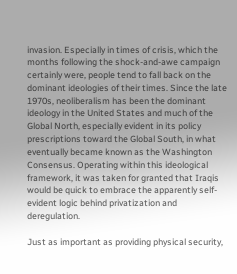invasion. Especially in times of crisis, which the months following the shock-and-awe campaign certainly were, people tend to fall back on the dominant ideologies of their times. Since the late 1970s, neoliberalism has been the dominant ideology in the United States and much of the Global North, especially evident in its policy prescriptions toward the Global South, in what eventually became known as the Washington Consensus. Operating within this ideological framework, it was taken for granted that Iraqis would be quick to embrace the apparently self-evident logic behind privatization and deregulation.

Just as important as providing physical security,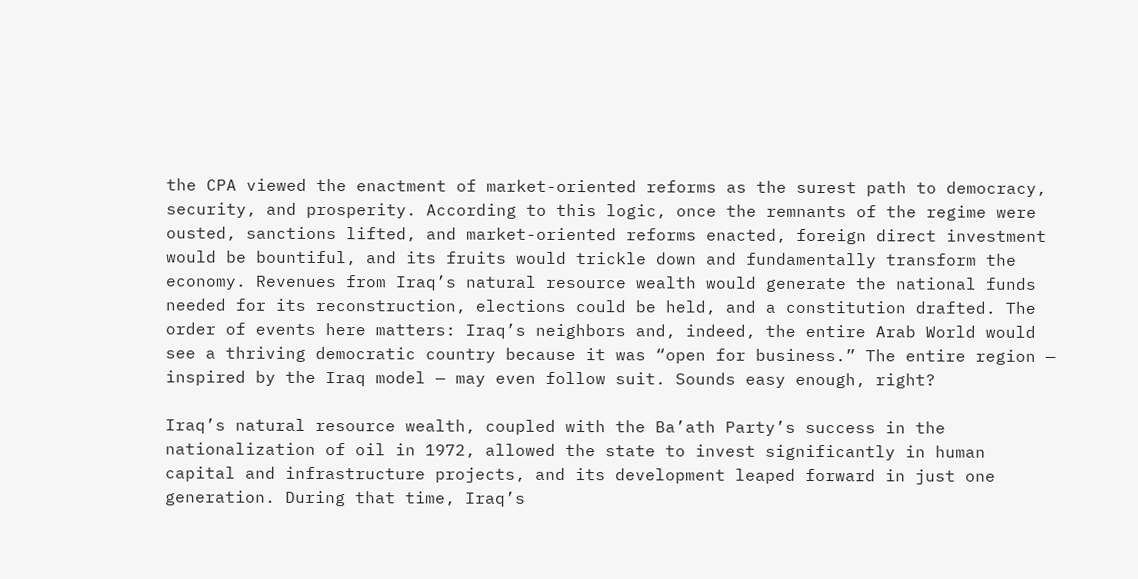the CPA viewed the enactment of market-oriented reforms as the surest path to democracy, security, and prosperity. According to this logic, once the remnants of the regime were ousted, sanctions lifted, and market-oriented reforms enacted, foreign direct investment would be bountiful, and its fruits would trickle down and fundamentally transform the economy. Revenues from Iraq’s natural resource wealth would generate the national funds needed for its reconstruction, elections could be held, and a constitution drafted. The order of events here matters: Iraq’s neighbors and, indeed, the entire Arab World would see a thriving democratic country because it was “open for business.” The entire region — inspired by the Iraq model — may even follow suit. Sounds easy enough, right?

Iraq’s natural resource wealth, coupled with the Ba’ath Party’s success in the nationalization of oil in 1972, allowed the state to invest significantly in human capital and infrastructure projects, and its development leaped forward in just one generation. During that time, Iraq’s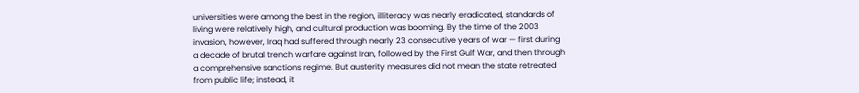universities were among the best in the region, illiteracy was nearly eradicated, standards of living were relatively high, and cultural production was booming. By the time of the 2003 invasion, however, Iraq had suffered through nearly 23 consecutive years of war — first during a decade of brutal trench warfare against Iran, followed by the First Gulf War, and then through a comprehensive sanctions regime. But austerity measures did not mean the state retreated from public life; instead, it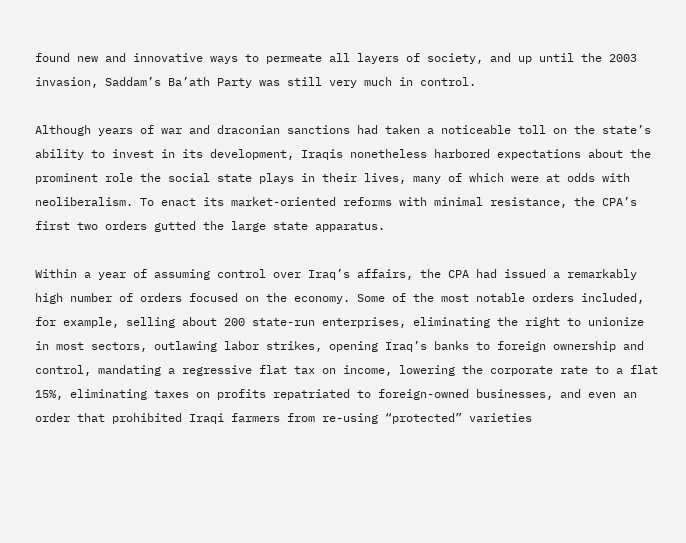found new and innovative ways to permeate all layers of society, and up until the 2003 invasion, Saddam’s Ba’ath Party was still very much in control.

Although years of war and draconian sanctions had taken a noticeable toll on the state’s ability to invest in its development, Iraqis nonetheless harbored expectations about the prominent role the social state plays in their lives, many of which were at odds with neoliberalism. To enact its market-oriented reforms with minimal resistance, the CPA’s first two orders gutted the large state apparatus.

Within a year of assuming control over Iraq’s affairs, the CPA had issued a remarkably high number of orders focused on the economy. Some of the most notable orders included, for example, selling about 200 state-run enterprises, eliminating the right to unionize in most sectors, outlawing labor strikes, opening Iraq’s banks to foreign ownership and control, mandating a regressive flat tax on income, lowering the corporate rate to a flat 15%, eliminating taxes on profits repatriated to foreign-owned businesses, and even an order that prohibited Iraqi farmers from re-using “protected” varieties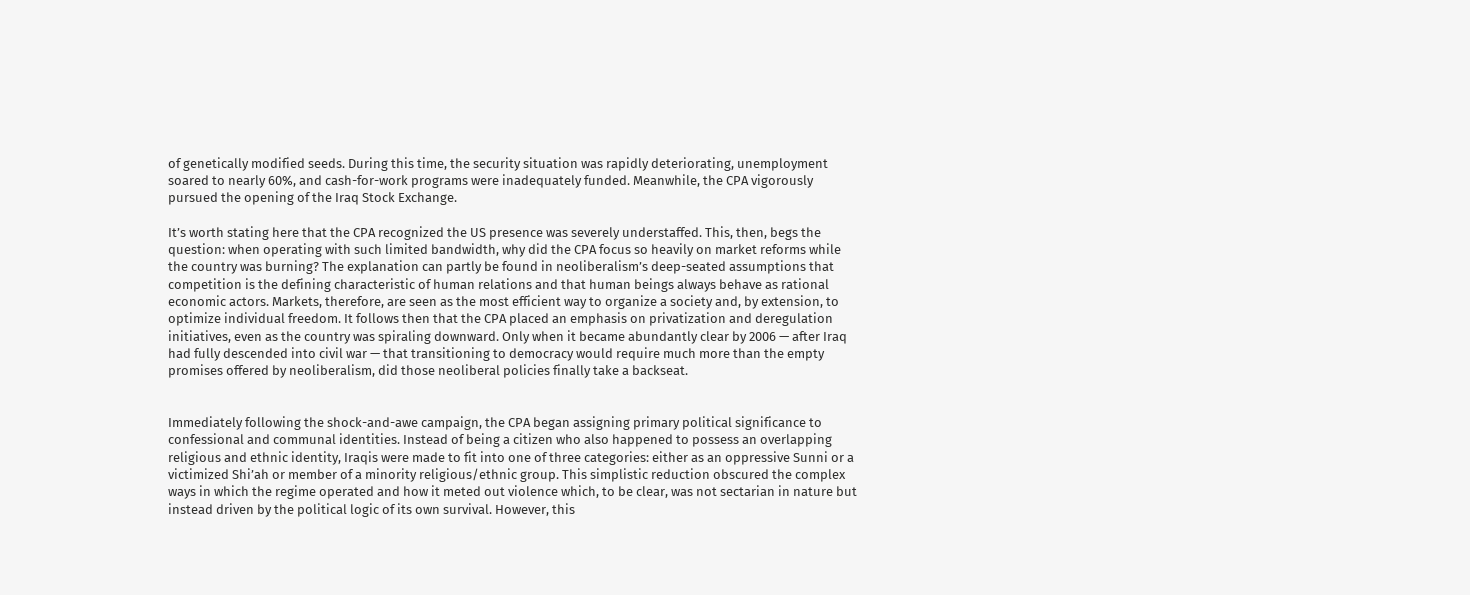of genetically modified seeds. During this time, the security situation was rapidly deteriorating, unemployment soared to nearly 60%, and cash-for-work programs were inadequately funded. Meanwhile, the CPA vigorously pursued the opening of the Iraq Stock Exchange.

It’s worth stating here that the CPA recognized the US presence was severely understaffed. This, then, begs the question: when operating with such limited bandwidth, why did the CPA focus so heavily on market reforms while the country was burning? The explanation can partly be found in neoliberalism’s deep-seated assumptions that competition is the defining characteristic of human relations and that human beings always behave as rational economic actors. Markets, therefore, are seen as the most efficient way to organize a society and, by extension, to optimize individual freedom. It follows then that the CPA placed an emphasis on privatization and deregulation initiatives, even as the country was spiraling downward. Only when it became abundantly clear by 2006 — after Iraq had fully descended into civil war — that transitioning to democracy would require much more than the empty promises offered by neoliberalism, did those neoliberal policies finally take a backseat.


Immediately following the shock-and-awe campaign, the CPA began assigning primary political significance to confessional and communal identities. Instead of being a citizen who also happened to possess an overlapping religious and ethnic identity, Iraqis were made to fit into one of three categories: either as an oppressive Sunni or a victimized Shi’ah or member of a minority religious/ethnic group. This simplistic reduction obscured the complex ways in which the regime operated and how it meted out violence which, to be clear, was not sectarian in nature but instead driven by the political logic of its own survival. However, this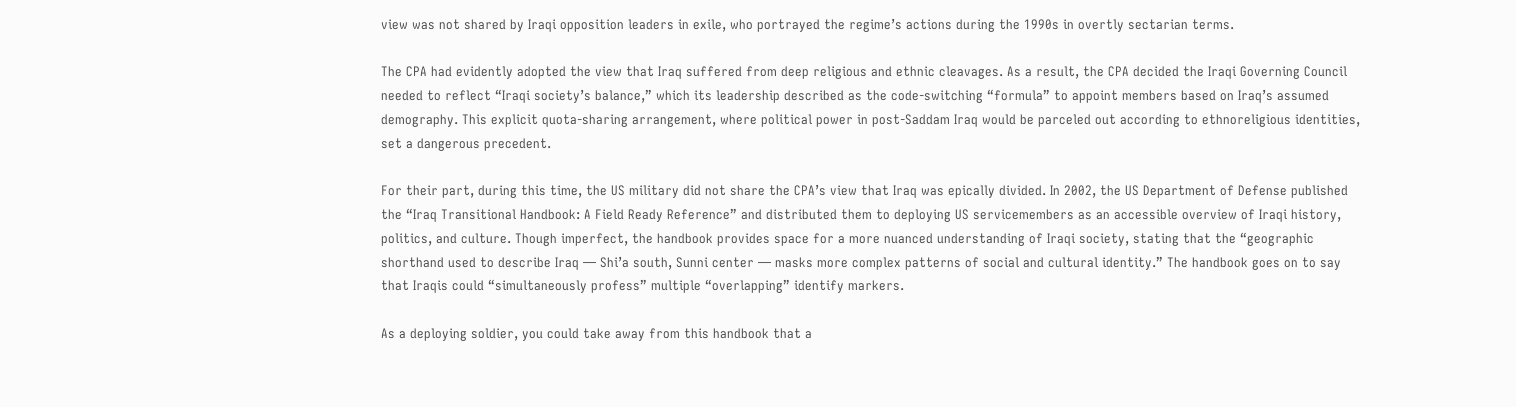view was not shared by Iraqi opposition leaders in exile, who portrayed the regime’s actions during the 1990s in overtly sectarian terms.

The CPA had evidently adopted the view that Iraq suffered from deep religious and ethnic cleavages. As a result, the CPA decided the Iraqi Governing Council needed to reflect “Iraqi society’s balance,” which its leadership described as the code-switching “formula” to appoint members based on Iraq’s assumed demography. This explicit quota-sharing arrangement, where political power in post-Saddam Iraq would be parceled out according to ethnoreligious identities, set a dangerous precedent.

For their part, during this time, the US military did not share the CPA’s view that Iraq was epically divided. In 2002, the US Department of Defense published the “Iraq Transitional Handbook: A Field Ready Reference” and distributed them to deploying US servicemembers as an accessible overview of Iraqi history, politics, and culture. Though imperfect, the handbook provides space for a more nuanced understanding of Iraqi society, stating that the “geographic shorthand used to describe Iraq — Shi’a south, Sunni center — masks more complex patterns of social and cultural identity.” The handbook goes on to say that Iraqis could “simultaneously profess” multiple “overlapping” identify markers.

As a deploying soldier, you could take away from this handbook that a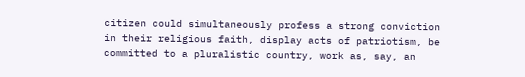citizen could simultaneously profess a strong conviction in their religious faith, display acts of patriotism, be committed to a pluralistic country, work as, say, an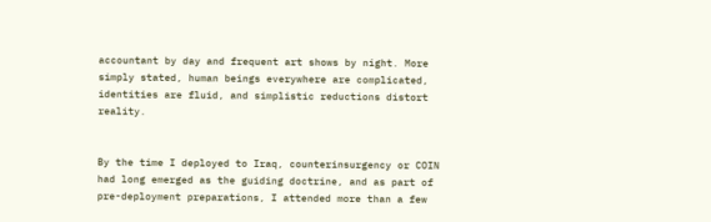accountant by day and frequent art shows by night. More simply stated, human beings everywhere are complicated, identities are fluid, and simplistic reductions distort reality.


By the time I deployed to Iraq, counterinsurgency or COIN had long emerged as the guiding doctrine, and as part of pre-deployment preparations, I attended more than a few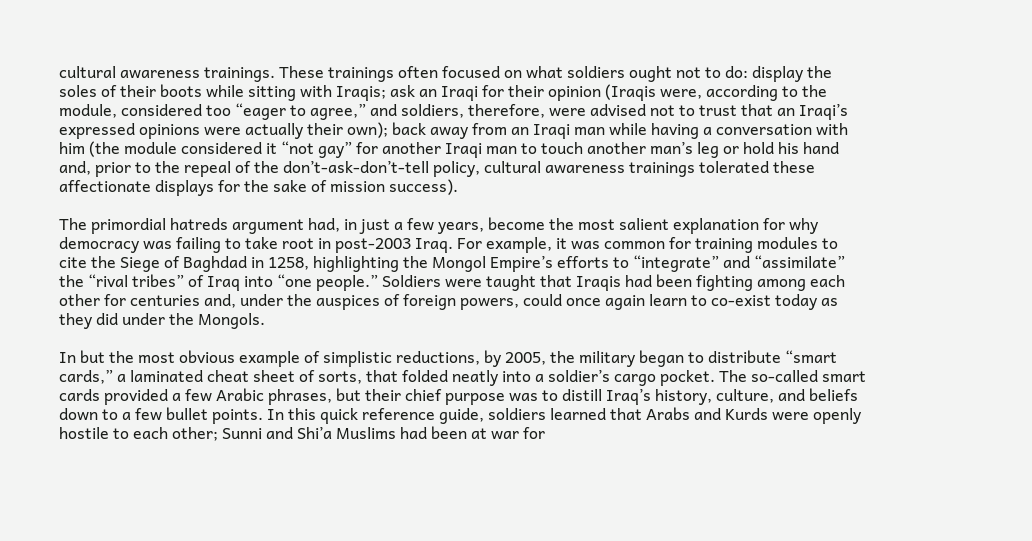cultural awareness trainings. These trainings often focused on what soldiers ought not to do: display the soles of their boots while sitting with Iraqis; ask an Iraqi for their opinion (Iraqis were, according to the module, considered too “eager to agree,” and soldiers, therefore, were advised not to trust that an Iraqi’s expressed opinions were actually their own); back away from an Iraqi man while having a conversation with him (the module considered it “not gay” for another Iraqi man to touch another man’s leg or hold his hand and, prior to the repeal of the don’t-ask-don’t-tell policy, cultural awareness trainings tolerated these affectionate displays for the sake of mission success).

The primordial hatreds argument had, in just a few years, become the most salient explanation for why democracy was failing to take root in post-2003 Iraq. For example, it was common for training modules to cite the Siege of Baghdad in 1258, highlighting the Mongol Empire’s efforts to “integrate” and “assimilate” the “rival tribes” of Iraq into “one people.” Soldiers were taught that Iraqis had been fighting among each other for centuries and, under the auspices of foreign powers, could once again learn to co-exist today as they did under the Mongols.

In but the most obvious example of simplistic reductions, by 2005, the military began to distribute “smart cards,” a laminated cheat sheet of sorts, that folded neatly into a soldier’s cargo pocket. The so-called smart cards provided a few Arabic phrases, but their chief purpose was to distill Iraq’s history, culture, and beliefs down to a few bullet points. In this quick reference guide, soldiers learned that Arabs and Kurds were openly hostile to each other; Sunni and Shi’a Muslims had been at war for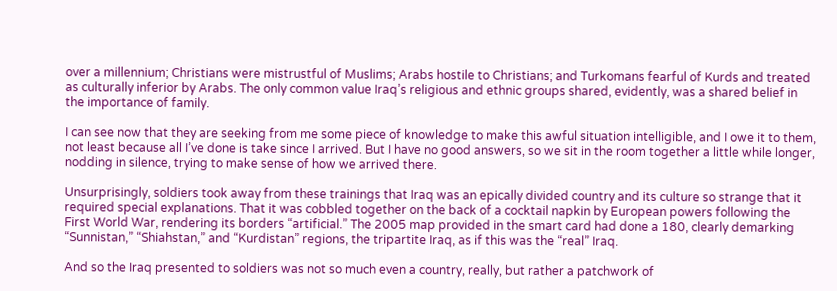over a millennium; Christians were mistrustful of Muslims; Arabs hostile to Christians; and Turkomans fearful of Kurds and treated as culturally inferior by Arabs. The only common value Iraq’s religious and ethnic groups shared, evidently, was a shared belief in the importance of family.

I can see now that they are seeking from me some piece of knowledge to make this awful situation intelligible, and I owe it to them, not least because all I’ve done is take since I arrived. But I have no good answers, so we sit in the room together a little while longer, nodding in silence, trying to make sense of how we arrived there.

Unsurprisingly, soldiers took away from these trainings that Iraq was an epically divided country and its culture so strange that it required special explanations. That it was cobbled together on the back of a cocktail napkin by European powers following the First World War, rendering its borders “artificial.” The 2005 map provided in the smart card had done a 180, clearly demarking “Sunnistan,” “Shiahstan,” and “Kurdistan” regions, the tripartite Iraq, as if this was the “real” Iraq.

And so the Iraq presented to soldiers was not so much even a country, really, but rather a patchwork of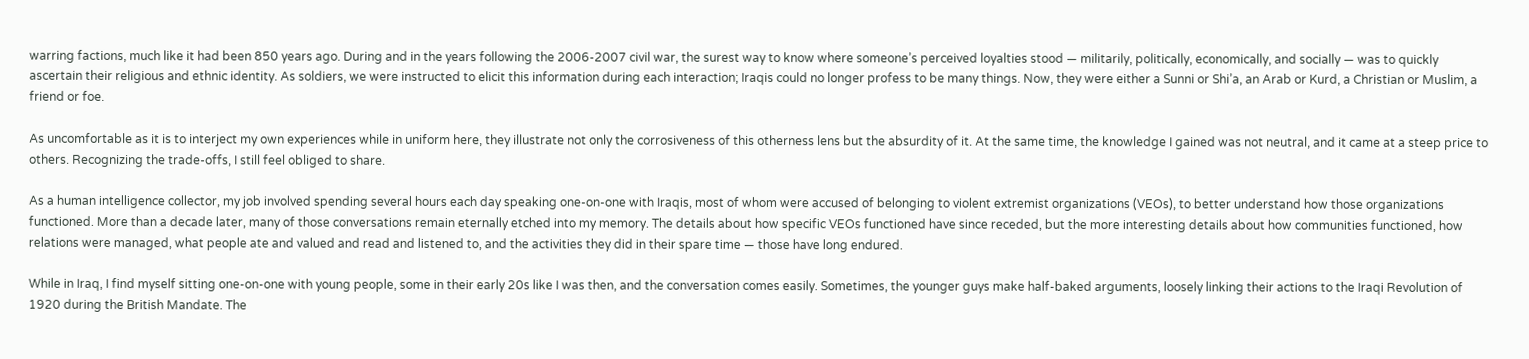warring factions, much like it had been 850 years ago. During and in the years following the 2006-2007 civil war, the surest way to know where someone’s perceived loyalties stood — militarily, politically, economically, and socially — was to quickly ascertain their religious and ethnic identity. As soldiers, we were instructed to elicit this information during each interaction; Iraqis could no longer profess to be many things. Now, they were either a Sunni or Shi’a, an Arab or Kurd, a Christian or Muslim, a friend or foe.

As uncomfortable as it is to interject my own experiences while in uniform here, they illustrate not only the corrosiveness of this otherness lens but the absurdity of it. At the same time, the knowledge I gained was not neutral, and it came at a steep price to others. Recognizing the trade-offs, I still feel obliged to share.

As a human intelligence collector, my job involved spending several hours each day speaking one-on-one with Iraqis, most of whom were accused of belonging to violent extremist organizations (VEOs), to better understand how those organizations functioned. More than a decade later, many of those conversations remain eternally etched into my memory. The details about how specific VEOs functioned have since receded, but the more interesting details about how communities functioned, how relations were managed, what people ate and valued and read and listened to, and the activities they did in their spare time — those have long endured.

While in Iraq, I find myself sitting one-on-one with young people, some in their early 20s like I was then, and the conversation comes easily. Sometimes, the younger guys make half-baked arguments, loosely linking their actions to the Iraqi Revolution of 1920 during the British Mandate. The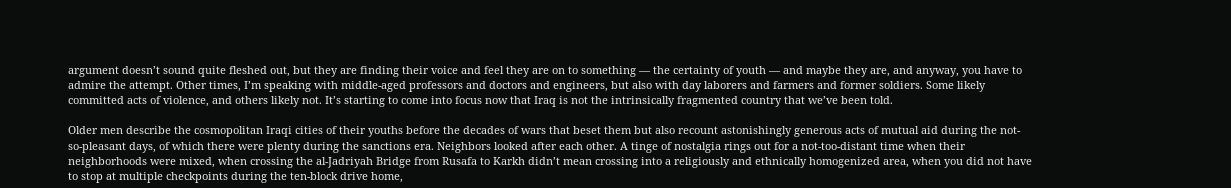argument doesn’t sound quite fleshed out, but they are finding their voice and feel they are on to something — the certainty of youth — and maybe they are, and anyway, you have to admire the attempt. Other times, I’m speaking with middle-aged professors and doctors and engineers, but also with day laborers and farmers and former soldiers. Some likely committed acts of violence, and others likely not. It’s starting to come into focus now that Iraq is not the intrinsically fragmented country that we’ve been told.

Older men describe the cosmopolitan Iraqi cities of their youths before the decades of wars that beset them but also recount astonishingly generous acts of mutual aid during the not-so-pleasant days, of which there were plenty during the sanctions era. Neighbors looked after each other. A tinge of nostalgia rings out for a not-too-distant time when their neighborhoods were mixed, when crossing the al-Jadriyah Bridge from Rusafa to Karkh didn’t mean crossing into a religiously and ethnically homogenized area, when you did not have to stop at multiple checkpoints during the ten-block drive home,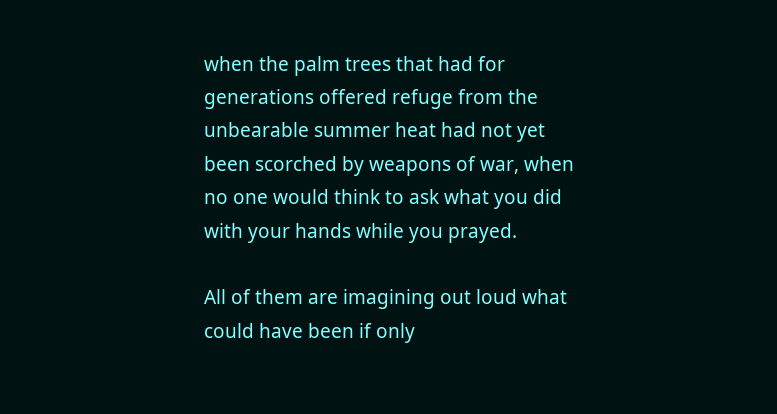when the palm trees that had for generations offered refuge from the unbearable summer heat had not yet been scorched by weapons of war, when no one would think to ask what you did with your hands while you prayed.

All of them are imagining out loud what could have been if only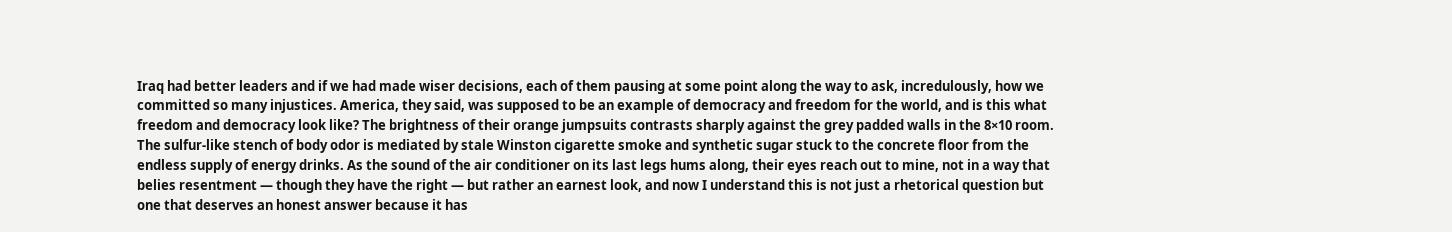Iraq had better leaders and if we had made wiser decisions, each of them pausing at some point along the way to ask, incredulously, how we committed so many injustices. America, they said, was supposed to be an example of democracy and freedom for the world, and is this what freedom and democracy look like? The brightness of their orange jumpsuits contrasts sharply against the grey padded walls in the 8×10 room. The sulfur-like stench of body odor is mediated by stale Winston cigarette smoke and synthetic sugar stuck to the concrete floor from the endless supply of energy drinks. As the sound of the air conditioner on its last legs hums along, their eyes reach out to mine, not in a way that belies resentment — though they have the right — but rather an earnest look, and now I understand this is not just a rhetorical question but one that deserves an honest answer because it has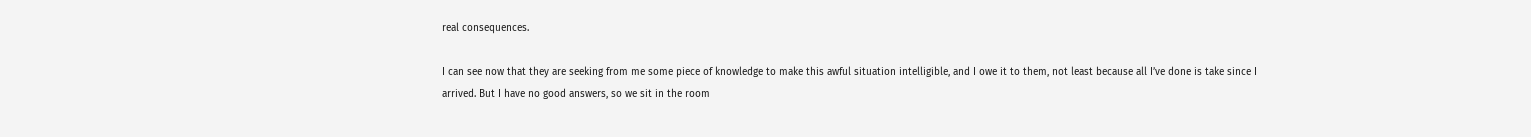real consequences.

I can see now that they are seeking from me some piece of knowledge to make this awful situation intelligible, and I owe it to them, not least because all I’ve done is take since I arrived. But I have no good answers, so we sit in the room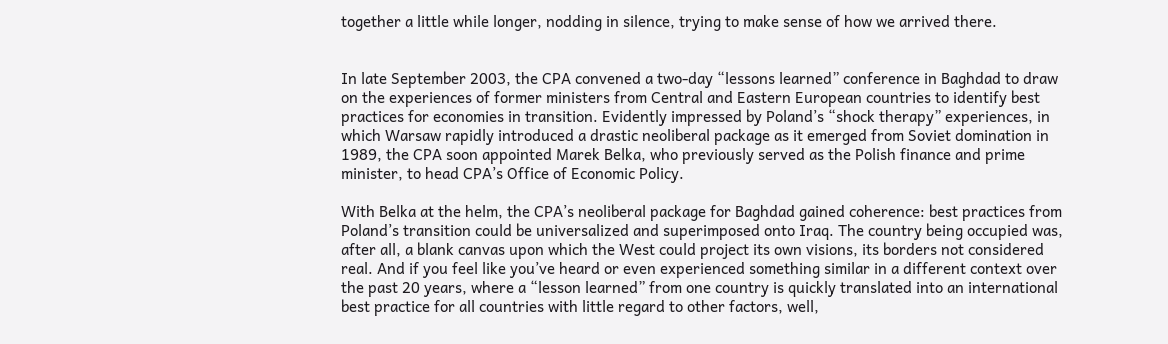together a little while longer, nodding in silence, trying to make sense of how we arrived there.


In late September 2003, the CPA convened a two-day “lessons learned” conference in Baghdad to draw on the experiences of former ministers from Central and Eastern European countries to identify best practices for economies in transition. Evidently impressed by Poland’s “shock therapy” experiences, in which Warsaw rapidly introduced a drastic neoliberal package as it emerged from Soviet domination in 1989, the CPA soon appointed Marek Belka, who previously served as the Polish finance and prime minister, to head CPA’s Office of Economic Policy.

With Belka at the helm, the CPA’s neoliberal package for Baghdad gained coherence: best practices from Poland’s transition could be universalized and superimposed onto Iraq. The country being occupied was, after all, a blank canvas upon which the West could project its own visions, its borders not considered real. And if you feel like you’ve heard or even experienced something similar in a different context over the past 20 years, where a “lesson learned” from one country is quickly translated into an international best practice for all countries with little regard to other factors, well,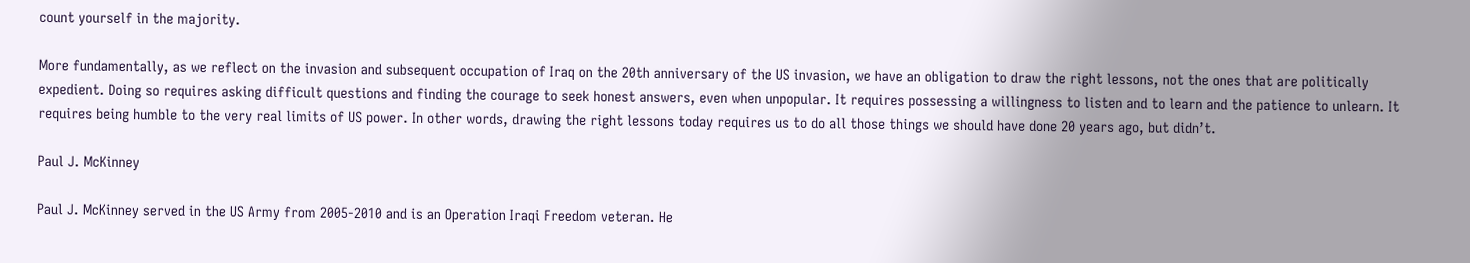count yourself in the majority.

More fundamentally, as we reflect on the invasion and subsequent occupation of Iraq on the 20th anniversary of the US invasion, we have an obligation to draw the right lessons, not the ones that are politically expedient. Doing so requires asking difficult questions and finding the courage to seek honest answers, even when unpopular. It requires possessing a willingness to listen and to learn and the patience to unlearn. It requires being humble to the very real limits of US power. In other words, drawing the right lessons today requires us to do all those things we should have done 20 years ago, but didn’t.

Paul J. McKinney

Paul J. McKinney served in the US Army from 2005-2010 and is an Operation Iraqi Freedom veteran. He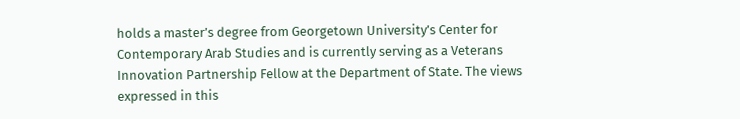holds a master’s degree from Georgetown University’s Center for Contemporary Arab Studies and is currently serving as a Veterans Innovation Partnership Fellow at the Department of State. The views expressed in this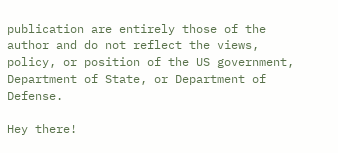publication are entirely those of the author and do not reflect the views, policy, or position of the US government, Department of State, or Department of Defense.

Hey there!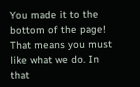You made it to the bottom of the page! That means you must like what we do. In that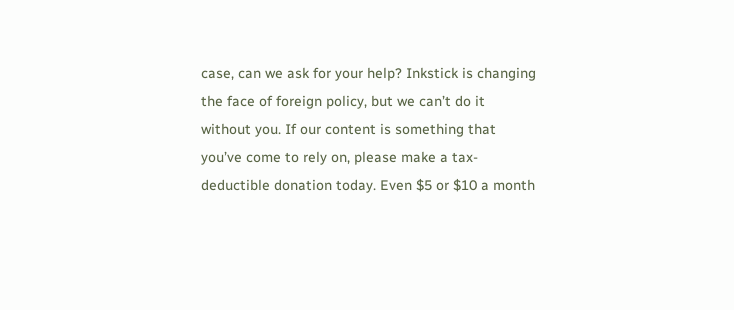case, can we ask for your help? Inkstick is changing the face of foreign policy, but we can’t do it without you. If our content is something that you’ve come to rely on, please make a tax-deductible donation today. Even $5 or $10 a month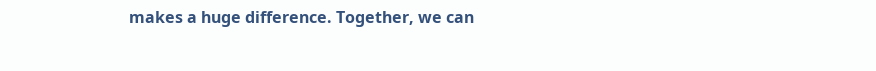makes a huge difference. Together, we can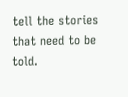tell the stories that need to be told.